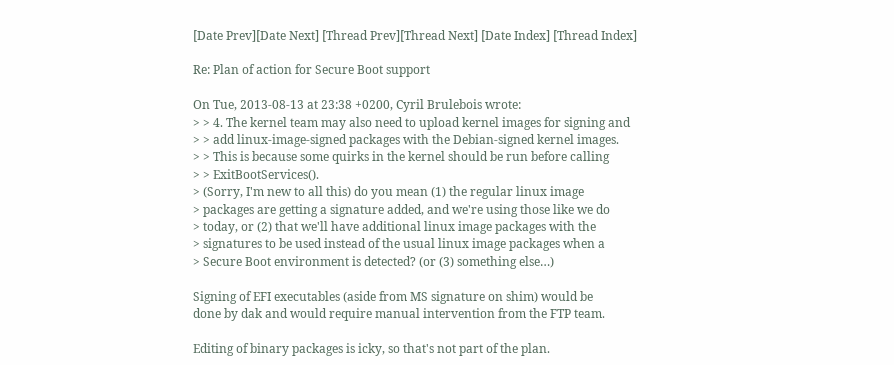[Date Prev][Date Next] [Thread Prev][Thread Next] [Date Index] [Thread Index]

Re: Plan of action for Secure Boot support

On Tue, 2013-08-13 at 23:38 +0200, Cyril Brulebois wrote:
> > 4. The kernel team may also need to upload kernel images for signing and
> > add linux-image-signed packages with the Debian-signed kernel images.
> > This is because some quirks in the kernel should be run before calling
> > ExitBootServices().
> (Sorry, I'm new to all this) do you mean (1) the regular linux image
> packages are getting a signature added, and we're using those like we do
> today, or (2) that we'll have additional linux image packages with the
> signatures to be used instead of the usual linux image packages when a
> Secure Boot environment is detected? (or (3) something else…)

Signing of EFI executables (aside from MS signature on shim) would be
done by dak and would require manual intervention from the FTP team.

Editing of binary packages is icky, so that's not part of the plan.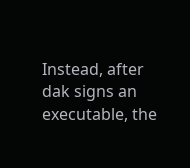Instead, after dak signs an executable, the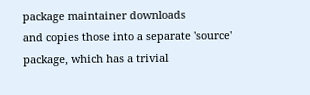package maintainer downloads
and copies those into a separate 'source' package, which has a trivial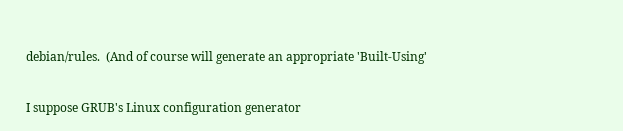debian/rules.  (And of course will generate an appropriate 'Built-Using'

I suppose GRUB's Linux configuration generator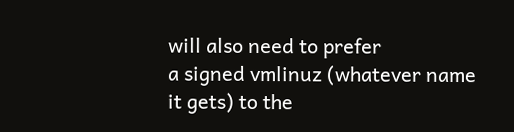will also need to prefer
a signed vmlinuz (whatever name it gets) to the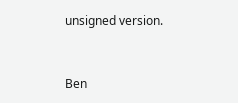unsigned version.


Ben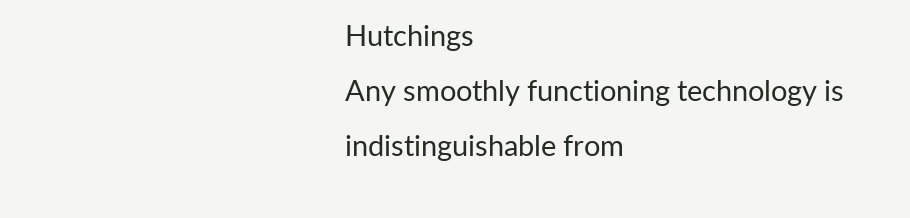Hutchings
Any smoothly functioning technology is indistinguishable from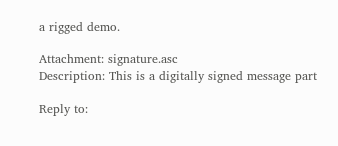a rigged demo.

Attachment: signature.asc
Description: This is a digitally signed message part

Reply to: